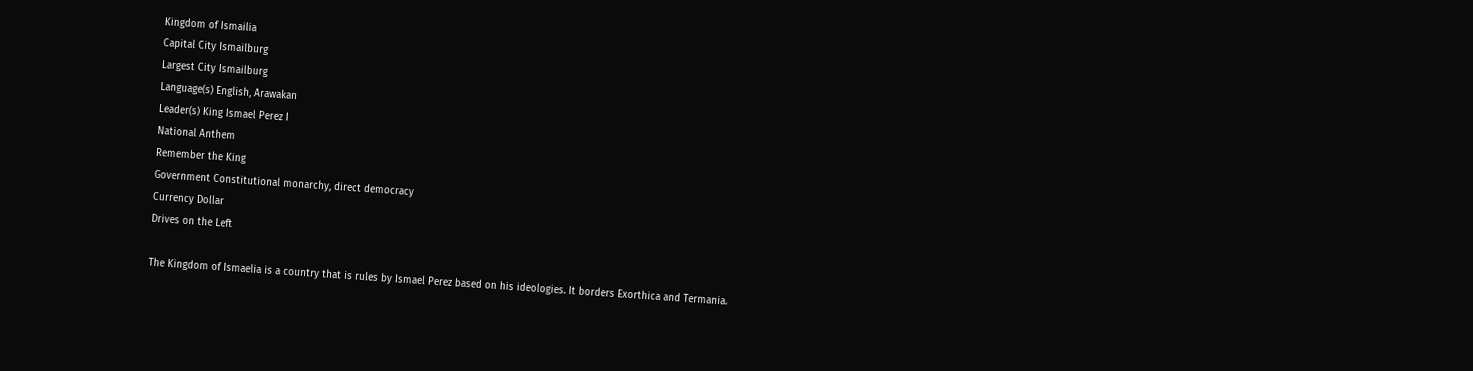Kingdom of Ismailia
Capital City Ismailburg
Largest City Ismailburg
Language(s) English, Arawakan
Leader(s) King Ismael Perez I
National Anthem
Remember the King
Government Constitutional monarchy, direct democracy
Currency Dollar
Drives on the Left

The Kingdom of Ismaelia is a country that is rules by Ismael Perez based on his ideologies. It borders Exorthica and Termania.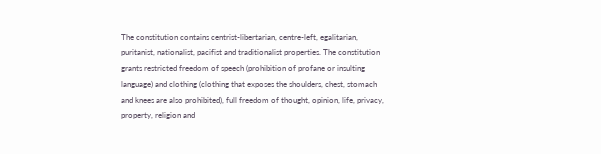The constitution contains centrist-libertarian, centre-left, egalitarian, puritanist, nationalist, pacifist and traditionalist properties. The constitution grants restricted freedom of speech (prohibition of profane or insulting language) and clothing (clothing that exposes the shoulders, chest, stomach and knees are also prohibited), full freedom of thought, opinion, life, privacy, property, religion and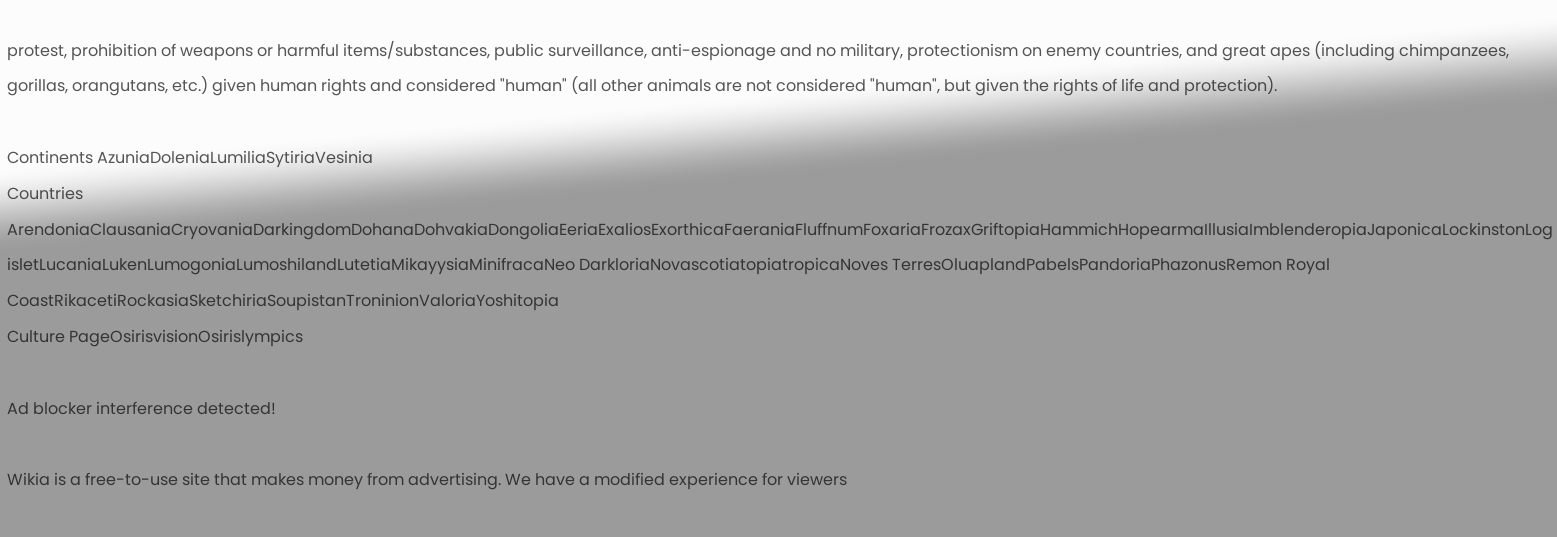protest, prohibition of weapons or harmful items/substances, public surveillance, anti-espionage and no military, protectionism on enemy countries, and great apes (including chimpanzees, gorillas, orangutans, etc.) given human rights and considered "human" (all other animals are not considered "human", but given the rights of life and protection).

Continents AzuniaDoleniaLumiliaSytiriaVesinia
Countries ArendoniaClausaniaCryovaniaDarkingdomDohanaDohvakiaDongoliaEeriaExaliosExorthicaFaeraniaFluffnumFoxariaFrozaxGriftopiaHammichHopearmaIllusiaImblenderopiaJaponicaLockinstonLogisletLucaniaLukenLumogoniaLumoshilandLutetiaMikayysiaMinifracaNeo DarkloriaNovascotiatopiatropicaNoves TerresOluaplandPabelsPandoriaPhazonusRemon Royal CoastRikacetiRockasiaSketchiriaSoupistanTroninionValoriaYoshitopia
Culture PageOsirisvisionOsirislympics

Ad blocker interference detected!

Wikia is a free-to-use site that makes money from advertising. We have a modified experience for viewers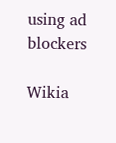using ad blockers

Wikia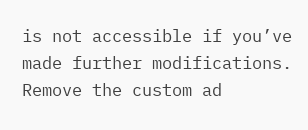is not accessible if you’ve made further modifications. Remove the custom ad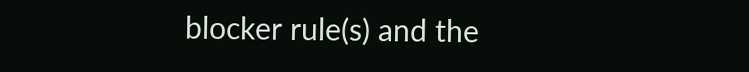blocker rule(s) and the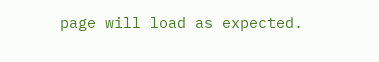page will load as expected.